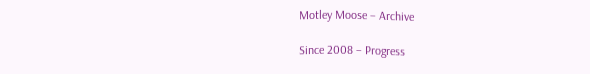Motley Moose – Archive

Since 2008 – Progress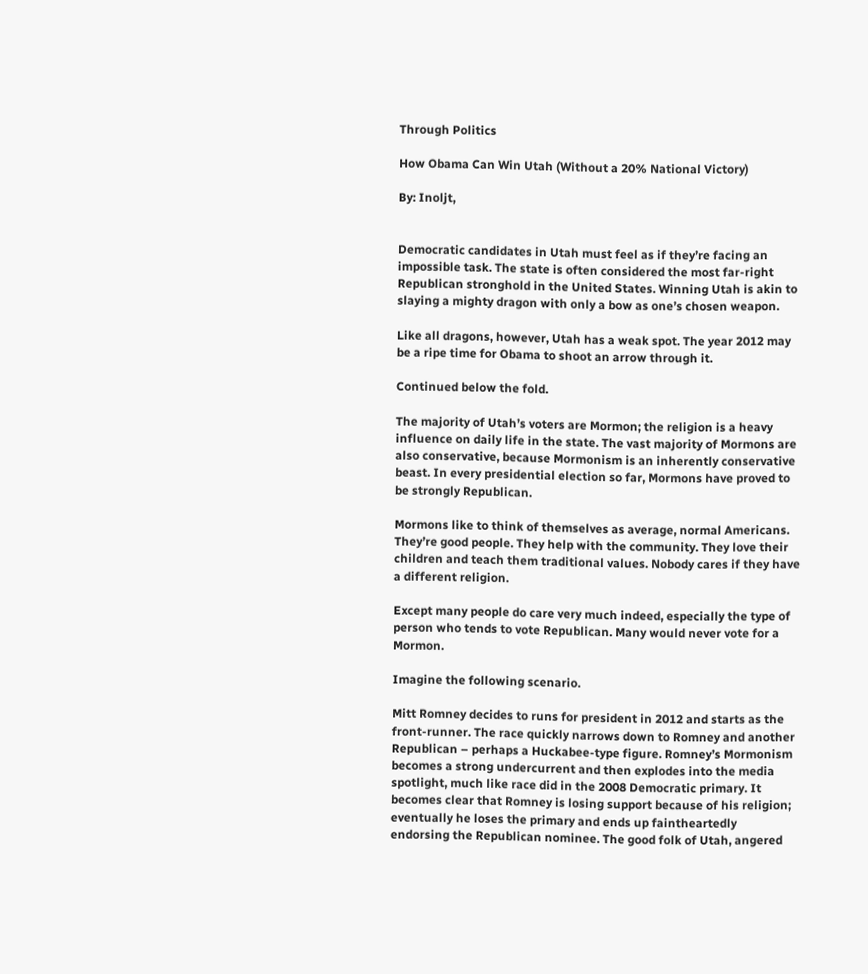Through Politics

How Obama Can Win Utah (Without a 20% National Victory)

By: Inoljt,


Democratic candidates in Utah must feel as if they’re facing an impossible task. The state is often considered the most far-right Republican stronghold in the United States. Winning Utah is akin to slaying a mighty dragon with only a bow as one’s chosen weapon.

Like all dragons, however, Utah has a weak spot. The year 2012 may be a ripe time for Obama to shoot an arrow through it.

Continued below the fold.

The majority of Utah’s voters are Mormon; the religion is a heavy influence on daily life in the state. The vast majority of Mormons are also conservative, because Mormonism is an inherently conservative beast. In every presidential election so far, Mormons have proved to be strongly Republican.

Mormons like to think of themselves as average, normal Americans. They’re good people. They help with the community. They love their children and teach them traditional values. Nobody cares if they have a different religion.

Except many people do care very much indeed, especially the type of person who tends to vote Republican. Many would never vote for a Mormon.

Imagine the following scenario.

Mitt Romney decides to runs for president in 2012 and starts as the front-runner. The race quickly narrows down to Romney and another Republican – perhaps a Huckabee-type figure. Romney’s Mormonism becomes a strong undercurrent and then explodes into the media spotlight, much like race did in the 2008 Democratic primary. It becomes clear that Romney is losing support because of his religion; eventually he loses the primary and ends up faintheartedly endorsing the Republican nominee. The good folk of Utah, angered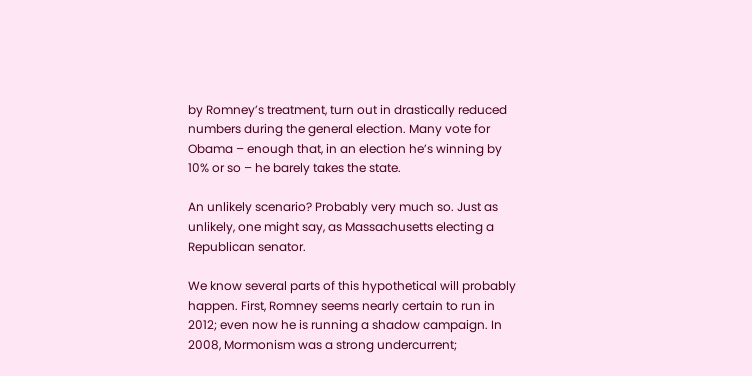by Romney’s treatment, turn out in drastically reduced numbers during the general election. Many vote for Obama – enough that, in an election he’s winning by 10% or so – he barely takes the state.

An unlikely scenario? Probably very much so. Just as unlikely, one might say, as Massachusetts electing a Republican senator.

We know several parts of this hypothetical will probably happen. First, Romney seems nearly certain to run in 2012; even now he is running a shadow campaign. In 2008, Mormonism was a strong undercurrent;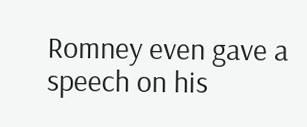Romney even gave a speech on his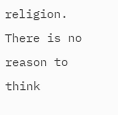religion. There is no reason to think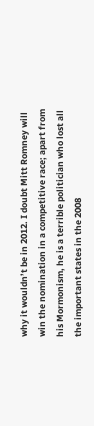why it wouldn’t be in 2012. I doubt Mitt Romney will win the nomination in a competitive race; apart from his Mormonism, he is a terrible politician who lost all the important states in the 2008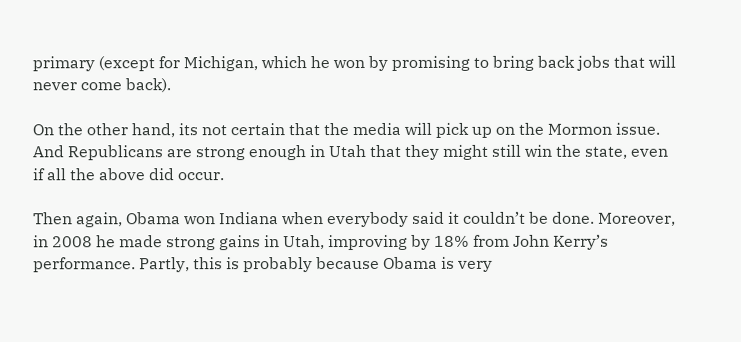primary (except for Michigan, which he won by promising to bring back jobs that will never come back).

On the other hand, its not certain that the media will pick up on the Mormon issue. And Republicans are strong enough in Utah that they might still win the state, even if all the above did occur.

Then again, Obama won Indiana when everybody said it couldn’t be done. Moreover, in 2008 he made strong gains in Utah, improving by 18% from John Kerry’s performance. Partly, this is probably because Obama is very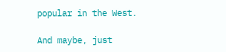popular in the West.

And maybe, just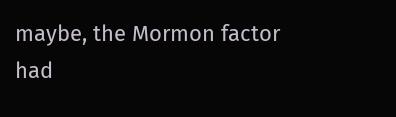maybe, the Mormon factor had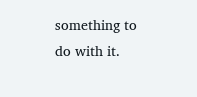something to do with it.